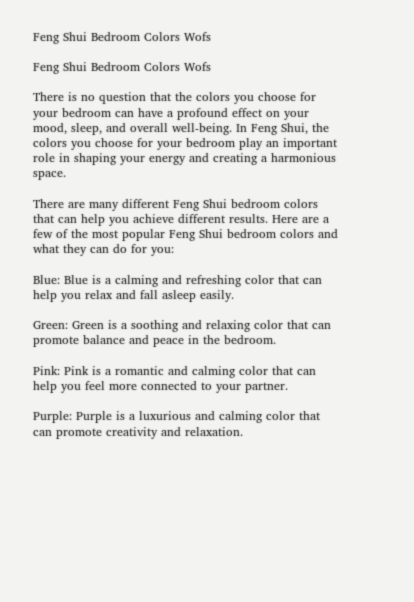Feng Shui Bedroom Colors Wofs

Feng Shui Bedroom Colors Wofs

There is no question that the colors you choose for your bedroom can have a profound effect on your mood, sleep, and overall well-being. In Feng Shui, the colors you choose for your bedroom play an important role in shaping your energy and creating a harmonious space.

There are many different Feng Shui bedroom colors that can help you achieve different results. Here are a few of the most popular Feng Shui bedroom colors and what they can do for you:

Blue: Blue is a calming and refreshing color that can help you relax and fall asleep easily.

Green: Green is a soothing and relaxing color that can promote balance and peace in the bedroom.

Pink: Pink is a romantic and calming color that can help you feel more connected to your partner.

Purple: Purple is a luxurious and calming color that can promote creativity and relaxation.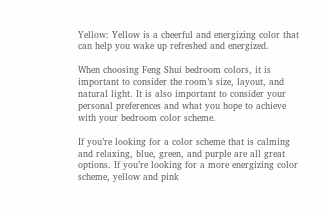Yellow: Yellow is a cheerful and energizing color that can help you wake up refreshed and energized.

When choosing Feng Shui bedroom colors, it is important to consider the room’s size, layout, and natural light. It is also important to consider your personal preferences and what you hope to achieve with your bedroom color scheme.

If you’re looking for a color scheme that is calming and relaxing, blue, green, and purple are all great options. If you’re looking for a more energizing color scheme, yellow and pink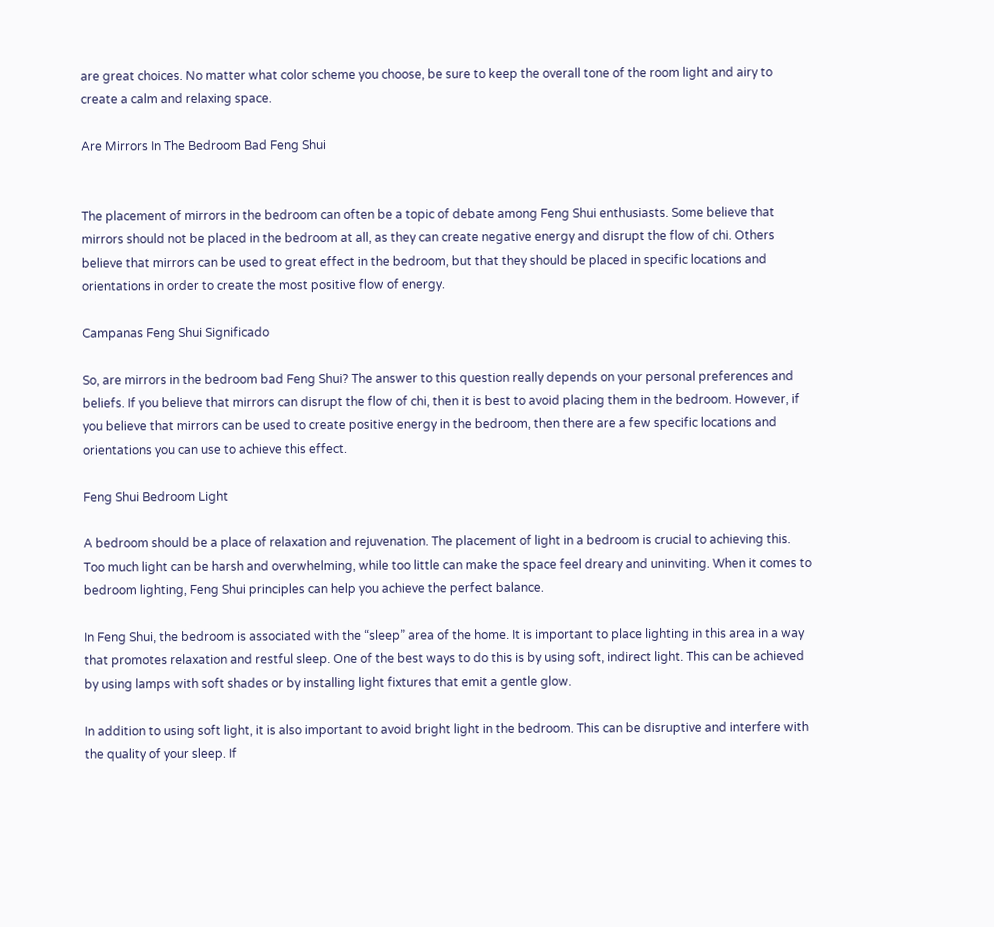are great choices. No matter what color scheme you choose, be sure to keep the overall tone of the room light and airy to create a calm and relaxing space.

Are Mirrors In The Bedroom Bad Feng Shui


The placement of mirrors in the bedroom can often be a topic of debate among Feng Shui enthusiasts. Some believe that mirrors should not be placed in the bedroom at all, as they can create negative energy and disrupt the flow of chi. Others believe that mirrors can be used to great effect in the bedroom, but that they should be placed in specific locations and orientations in order to create the most positive flow of energy.

Campanas Feng Shui Significado

So, are mirrors in the bedroom bad Feng Shui? The answer to this question really depends on your personal preferences and beliefs. If you believe that mirrors can disrupt the flow of chi, then it is best to avoid placing them in the bedroom. However, if you believe that mirrors can be used to create positive energy in the bedroom, then there are a few specific locations and orientations you can use to achieve this effect.

Feng Shui Bedroom Light

A bedroom should be a place of relaxation and rejuvenation. The placement of light in a bedroom is crucial to achieving this. Too much light can be harsh and overwhelming, while too little can make the space feel dreary and uninviting. When it comes to bedroom lighting, Feng Shui principles can help you achieve the perfect balance.

In Feng Shui, the bedroom is associated with the “sleep” area of the home. It is important to place lighting in this area in a way that promotes relaxation and restful sleep. One of the best ways to do this is by using soft, indirect light. This can be achieved by using lamps with soft shades or by installing light fixtures that emit a gentle glow.

In addition to using soft light, it is also important to avoid bright light in the bedroom. This can be disruptive and interfere with the quality of your sleep. If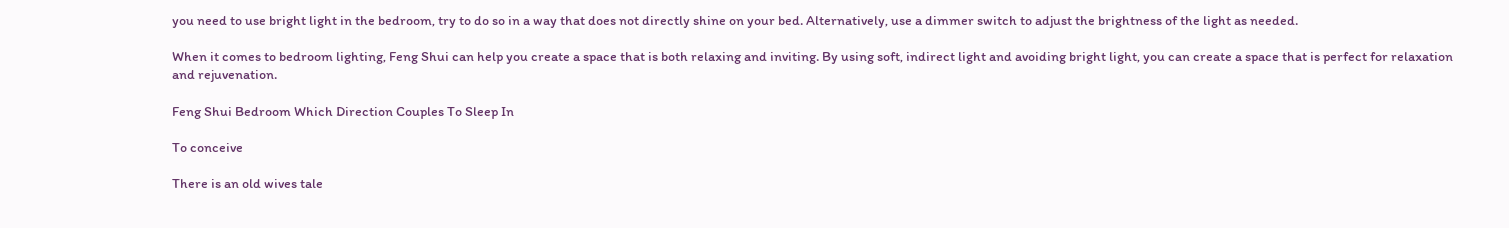you need to use bright light in the bedroom, try to do so in a way that does not directly shine on your bed. Alternatively, use a dimmer switch to adjust the brightness of the light as needed.

When it comes to bedroom lighting, Feng Shui can help you create a space that is both relaxing and inviting. By using soft, indirect light and avoiding bright light, you can create a space that is perfect for relaxation and rejuvenation.

Feng Shui Bedroom Which Direction Couples To Sleep In

To conceive

There is an old wives tale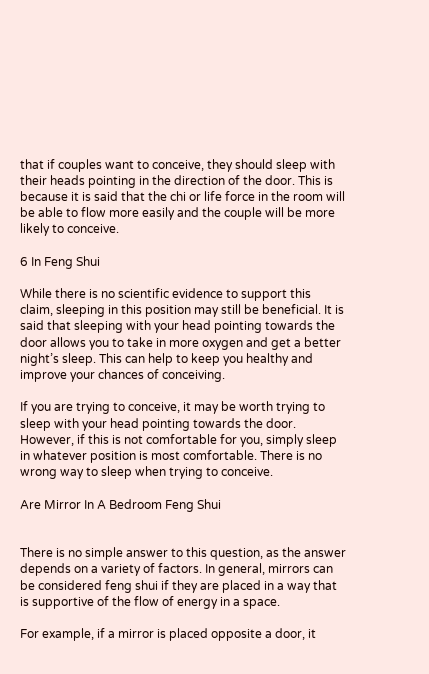that if couples want to conceive, they should sleep with their heads pointing in the direction of the door. This is because it is said that the chi or life force in the room will be able to flow more easily and the couple will be more likely to conceive.

6 In Feng Shui

While there is no scientific evidence to support this claim, sleeping in this position may still be beneficial. It is said that sleeping with your head pointing towards the door allows you to take in more oxygen and get a better night’s sleep. This can help to keep you healthy and improve your chances of conceiving.

If you are trying to conceive, it may be worth trying to sleep with your head pointing towards the door. However, if this is not comfortable for you, simply sleep in whatever position is most comfortable. There is no wrong way to sleep when trying to conceive.

Are Mirror In A Bedroom Feng Shui


There is no simple answer to this question, as the answer depends on a variety of factors. In general, mirrors can be considered feng shui if they are placed in a way that is supportive of the flow of energy in a space.

For example, if a mirror is placed opposite a door, it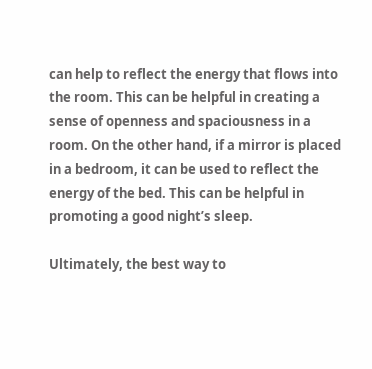can help to reflect the energy that flows into the room. This can be helpful in creating a sense of openness and spaciousness in a room. On the other hand, if a mirror is placed in a bedroom, it can be used to reflect the energy of the bed. This can be helpful in promoting a good night’s sleep.

Ultimately, the best way to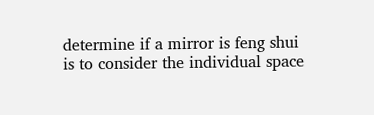determine if a mirror is feng shui is to consider the individual space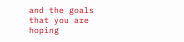and the goals that you are hoping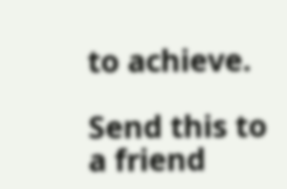to achieve.

Send this to a friend